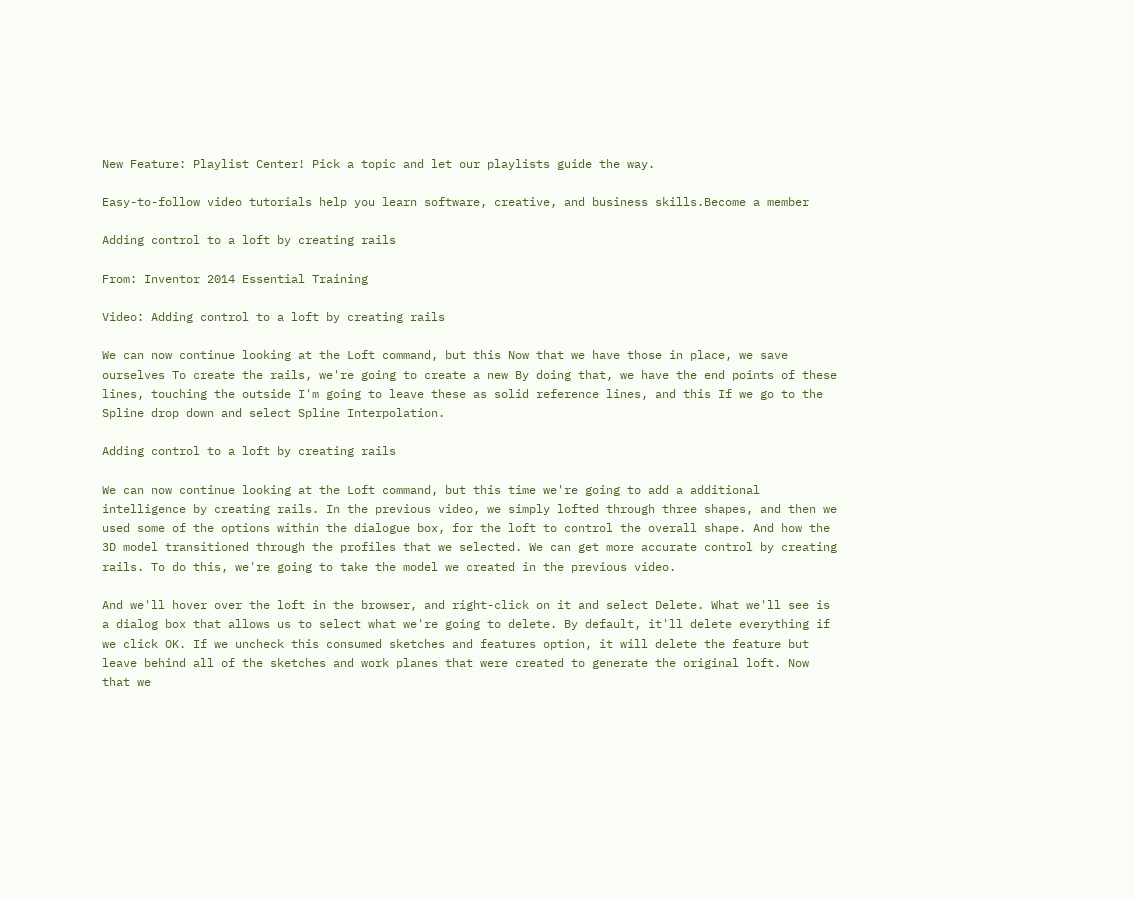New Feature: Playlist Center! Pick a topic and let our playlists guide the way.

Easy-to-follow video tutorials help you learn software, creative, and business skills.Become a member

Adding control to a loft by creating rails

From: Inventor 2014 Essential Training

Video: Adding control to a loft by creating rails

We can now continue looking at the Loft command, but this Now that we have those in place, we save ourselves To create the rails, we're going to create a new By doing that, we have the end points of these lines, touching the outside I'm going to leave these as solid reference lines, and this If we go to the Spline drop down and select Spline Interpolation.

Adding control to a loft by creating rails

We can now continue looking at the Loft command, but this time we're going to add a additional intelligence by creating rails. In the previous video, we simply lofted through three shapes, and then we used some of the options within the dialogue box, for the loft to control the overall shape. And how the 3D model transitioned through the profiles that we selected. We can get more accurate control by creating rails. To do this, we're going to take the model we created in the previous video.

And we'll hover over the loft in the browser, and right-click on it and select Delete. What we'll see is a dialog box that allows us to select what we're going to delete. By default, it'll delete everything if we click OK. If we uncheck this consumed sketches and features option, it will delete the feature but leave behind all of the sketches and work planes that were created to generate the original loft. Now that we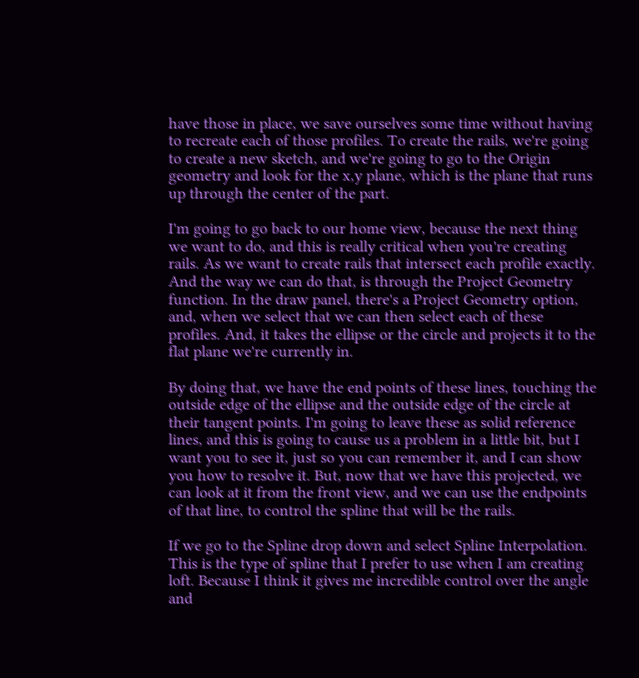have those in place, we save ourselves some time without having to recreate each of those profiles. To create the rails, we're going to create a new sketch, and we're going to go to the Origin geometry and look for the x,y plane, which is the plane that runs up through the center of the part.

I'm going to go back to our home view, because the next thing we want to do, and this is really critical when you're creating rails. As we want to create rails that intersect each profile exactly. And the way we can do that, is through the Project Geometry function. In the draw panel, there's a Project Geometry option, and, when we select that we can then select each of these profiles. And, it takes the ellipse or the circle and projects it to the flat plane we're currently in.

By doing that, we have the end points of these lines, touching the outside edge of the ellipse and the outside edge of the circle at their tangent points. I'm going to leave these as solid reference lines, and this is going to cause us a problem in a little bit, but I want you to see it, just so you can remember it, and I can show you how to resolve it. But, now that we have this projected, we can look at it from the front view, and we can use the endpoints of that line, to control the spline that will be the rails.

If we go to the Spline drop down and select Spline Interpolation. This is the type of spline that I prefer to use when I am creating loft. Because I think it gives me incredible control over the angle and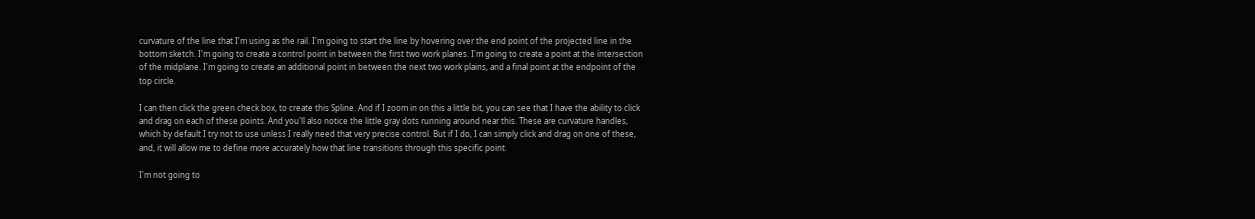curvature of the line that I'm using as the rail. I'm going to start the line by hovering over the end point of the projected line in the bottom sketch. I'm going to create a control point in between the first two work planes. I'm going to create a point at the intersection of the midplane. I'm going to create an additional point in between the next two work plains, and a final point at the endpoint of the top circle.

I can then click the green check box, to create this Spline. And if I zoom in on this a little bit, you can see that I have the ability to click and drag on each of these points. And you'll also notice the little gray dots running around near this. These are curvature handles, which by default I try not to use unless I really need that very precise control. But if I do, I can simply click and drag on one of these, and, it will allow me to define more accurately how that line transitions through this specific point.

I'm not going to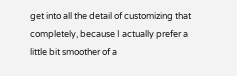get into all the detail of customizing that completely, because I actually prefer a little bit smoother of a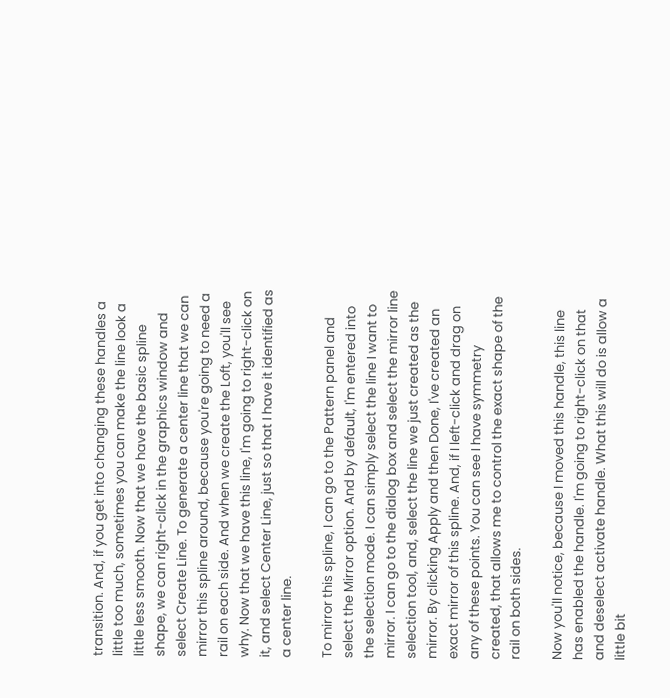transition. And, if you get into changing these handles a little too much, sometimes you can make the line look a little less smooth. Now that we have the basic spline shape, we can right-click in the graphics window and select Create Line. To generate a center line that we can mirror this spline around, because you're going to need a rail on each side. And when we create the Loft, you'll see why. Now that we have this line, I'm going to right-click on it, and select Center Line, just so that I have it identified as a center line.

To mirror this spline, I can go to the Pattern panel and select the Mirror option. And by default, I'm entered into the selection mode. I can simply select the line I want to mirror. I can go to the dialog box and select the mirror line selection tool, and, select the line we just created as the mirror. By clicking Apply and then Done, I've created an exact mirror of this spline. And, if I left-click and drag on any of these points. You can see I have symmetry created, that allows me to control the exact shape of the rail on both sides.

Now you'll notice, because I moved this handle, this line has enabled the handle. I'm going to right-click on that and deselect activate handle. What this will do is allow a little bit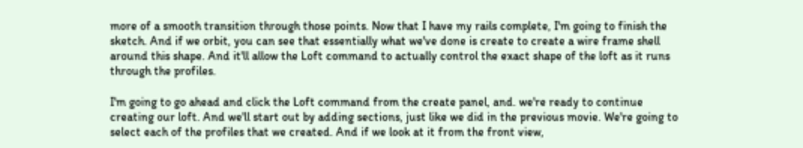more of a smooth transition through those points. Now that I have my rails complete, I'm going to finish the sketch. And if we orbit, you can see that essentially what we've done is create to create a wire frame shell around this shape. And it'll allow the Loft command to actually control the exact shape of the loft as it runs through the profiles.

I'm going to go ahead and click the Loft command from the create panel, and. we're ready to continue creating our loft. And we'll start out by adding sections, just like we did in the previous movie. We're going to select each of the profiles that we created. And if we look at it from the front view,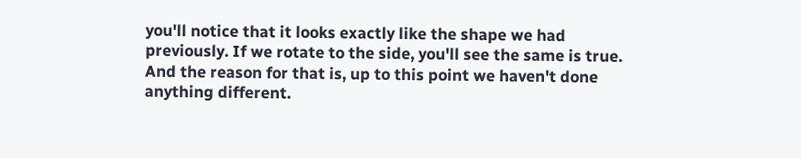you'll notice that it looks exactly like the shape we had previously. If we rotate to the side, you'll see the same is true. And the reason for that is, up to this point we haven't done anything different.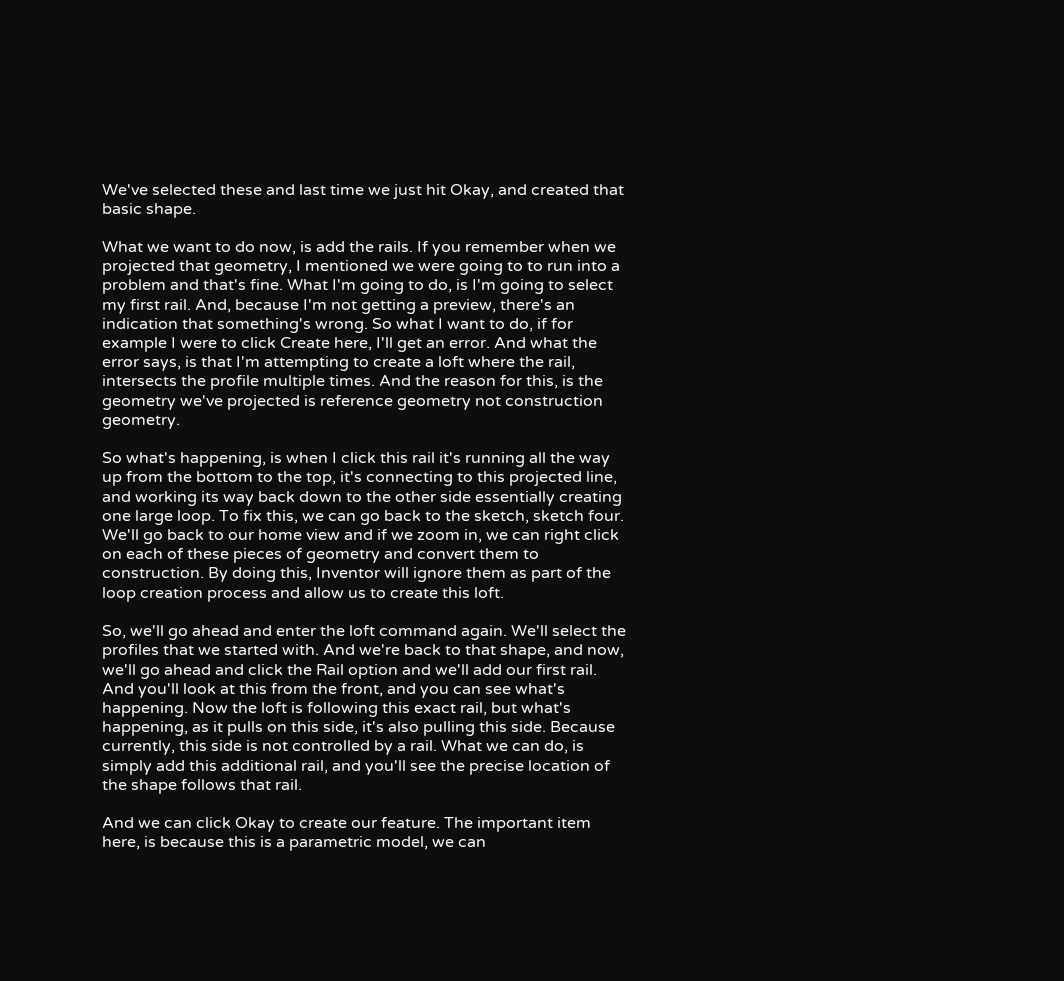We've selected these and last time we just hit Okay, and created that basic shape.

What we want to do now, is add the rails. If you remember when we projected that geometry, I mentioned we were going to to run into a problem and that's fine. What I'm going to do, is I'm going to select my first rail. And, because I'm not getting a preview, there's an indication that something's wrong. So what I want to do, if for example I were to click Create here, I'll get an error. And what the error says, is that I'm attempting to create a loft where the rail, intersects the profile multiple times. And the reason for this, is the geometry we've projected is reference geometry not construction geometry.

So what's happening, is when I click this rail it's running all the way up from the bottom to the top, it's connecting to this projected line, and working its way back down to the other side essentially creating one large loop. To fix this, we can go back to the sketch, sketch four. We'll go back to our home view and if we zoom in, we can right click on each of these pieces of geometry and convert them to construction. By doing this, Inventor will ignore them as part of the loop creation process and allow us to create this loft.

So, we'll go ahead and enter the loft command again. We'll select the profiles that we started with. And we're back to that shape, and now, we'll go ahead and click the Rail option and we'll add our first rail. And you'll look at this from the front, and you can see what's happening. Now the loft is following this exact rail, but what's happening, as it pulls on this side, it's also pulling this side. Because currently, this side is not controlled by a rail. What we can do, is simply add this additional rail, and you'll see the precise location of the shape follows that rail.

And we can click Okay to create our feature. The important item here, is because this is a parametric model, we can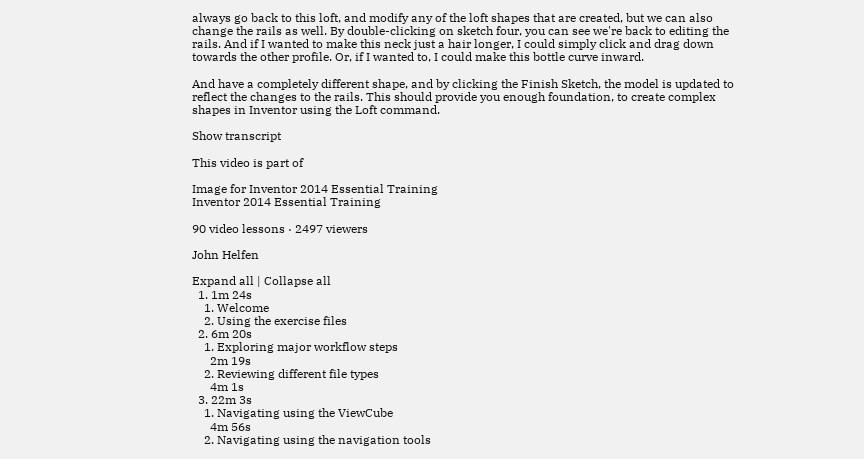always go back to this loft, and modify any of the loft shapes that are created, but we can also change the rails as well. By double-clicking on sketch four, you can see we're back to editing the rails. And if I wanted to make this neck just a hair longer, I could simply click and drag down towards the other profile. Or, if I wanted to, I could make this bottle curve inward.

And have a completely different shape, and by clicking the Finish Sketch, the model is updated to reflect the changes to the rails. This should provide you enough foundation, to create complex shapes in Inventor using the Loft command.

Show transcript

This video is part of

Image for Inventor 2014 Essential Training
Inventor 2014 Essential Training

90 video lessons · 2497 viewers

John Helfen

Expand all | Collapse all
  1. 1m 24s
    1. Welcome
    2. Using the exercise files
  2. 6m 20s
    1. Exploring major workflow steps
      2m 19s
    2. Reviewing different file types
      4m 1s
  3. 22m 3s
    1. Navigating using the ViewCube
      4m 56s
    2. Navigating using the navigation tools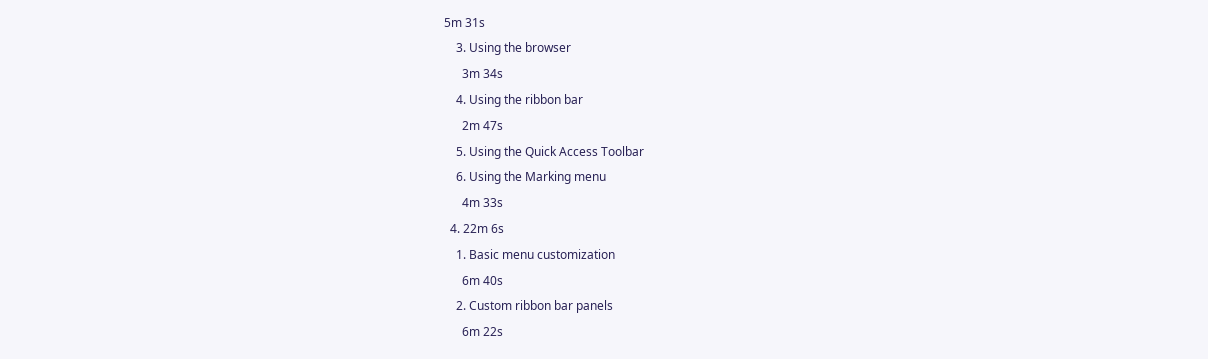5m 31s
    3. Using the browser
      3m 34s
    4. Using the ribbon bar
      2m 47s
    5. Using the Quick Access Toolbar
    6. Using the Marking menu
      4m 33s
  4. 22m 6s
    1. Basic menu customization
      6m 40s
    2. Custom ribbon bar panels
      6m 22s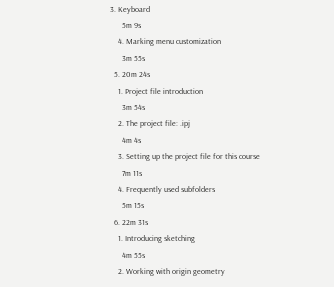3. Keyboard
      5m 9s
    4. Marking menu customization
      3m 55s
  5. 20m 24s
    1. Project file introduction
      3m 54s
    2. The project file: .ipj
      4m 4s
    3. Setting up the project file for this course
      7m 11s
    4. Frequently used subfolders
      5m 15s
  6. 22m 31s
    1. Introducing sketching
      4m 55s
    2. Working with origin geometry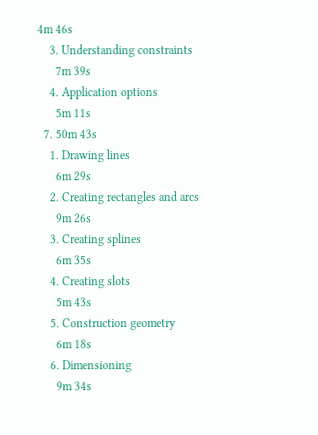4m 46s
    3. Understanding constraints
      7m 39s
    4. Application options
      5m 11s
  7. 50m 43s
    1. Drawing lines
      6m 29s
    2. Creating rectangles and arcs
      9m 26s
    3. Creating splines
      6m 35s
    4. Creating slots
      5m 43s
    5. Construction geometry
      6m 18s
    6. Dimensioning
      9m 34s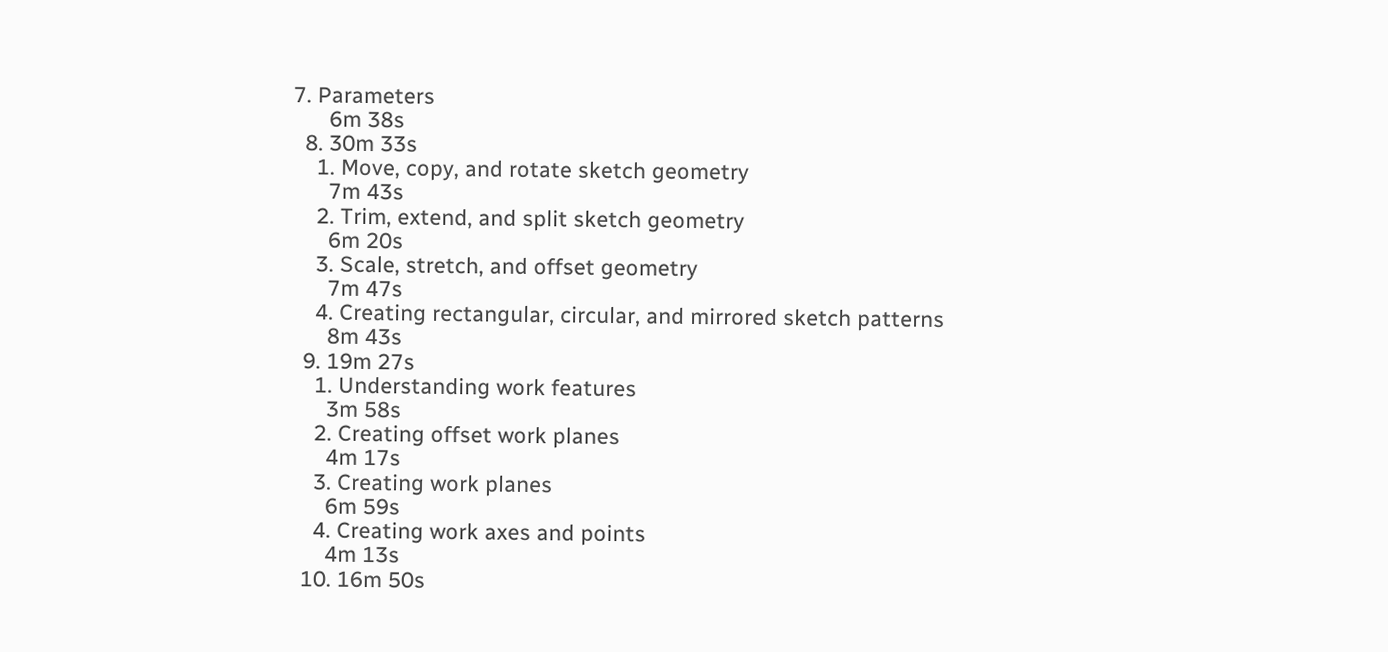7. Parameters
      6m 38s
  8. 30m 33s
    1. Move, copy, and rotate sketch geometry
      7m 43s
    2. Trim, extend, and split sketch geometry
      6m 20s
    3. Scale, stretch, and offset geometry
      7m 47s
    4. Creating rectangular, circular, and mirrored sketch patterns
      8m 43s
  9. 19m 27s
    1. Understanding work features
      3m 58s
    2. Creating offset work planes
      4m 17s
    3. Creating work planes
      6m 59s
    4. Creating work axes and points
      4m 13s
  10. 16m 50s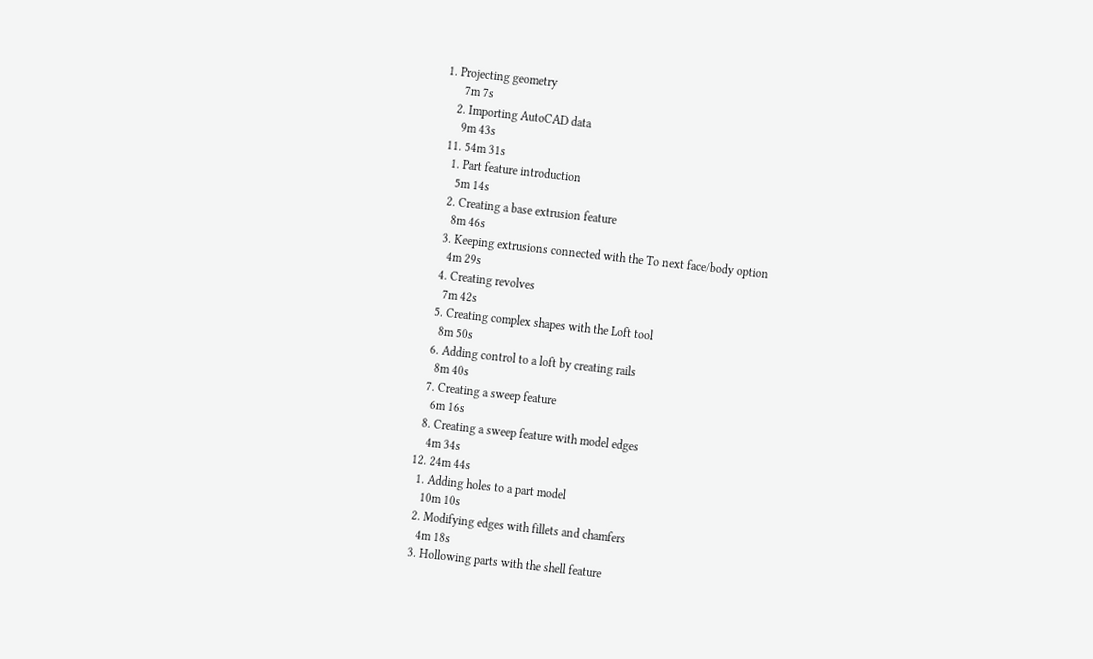1. Projecting geometry
      7m 7s
    2. Importing AutoCAD data
      9m 43s
  11. 54m 31s
    1. Part feature introduction
      5m 14s
    2. Creating a base extrusion feature
      8m 46s
    3. Keeping extrusions connected with the To next face/body option
      4m 29s
    4. Creating revolves
      7m 42s
    5. Creating complex shapes with the Loft tool
      8m 50s
    6. Adding control to a loft by creating rails
      8m 40s
    7. Creating a sweep feature
      6m 16s
    8. Creating a sweep feature with model edges
      4m 34s
  12. 24m 44s
    1. Adding holes to a part model
      10m 10s
    2. Modifying edges with fillets and chamfers
      4m 18s
    3. Hollowing parts with the shell feature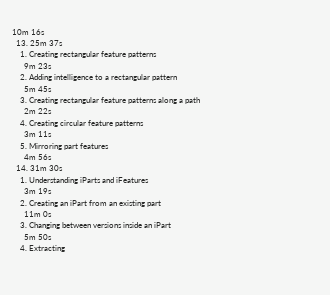10m 16s
  13. 25m 37s
    1. Creating rectangular feature patterns
      9m 23s
    2. Adding intelligence to a rectangular pattern
      5m 45s
    3. Creating rectangular feature patterns along a path
      2m 22s
    4. Creating circular feature patterns
      3m 11s
    5. Mirroring part features
      4m 56s
  14. 31m 30s
    1. Understanding iParts and iFeatures
      3m 19s
    2. Creating an iPart from an existing part
      11m 0s
    3. Changing between versions inside an iPart
      5m 50s
    4. Extracting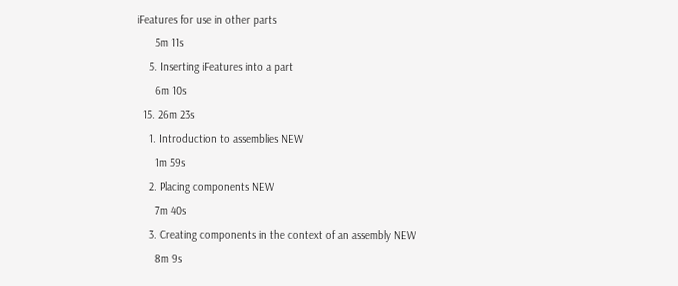iFeatures for use in other parts
      5m 11s
    5. Inserting iFeatures into a part
      6m 10s
  15. 26m 23s
    1. Introduction to assemblies NEW
      1m 59s
    2. Placing components NEW
      7m 40s
    3. Creating components in the context of an assembly NEW
      8m 9s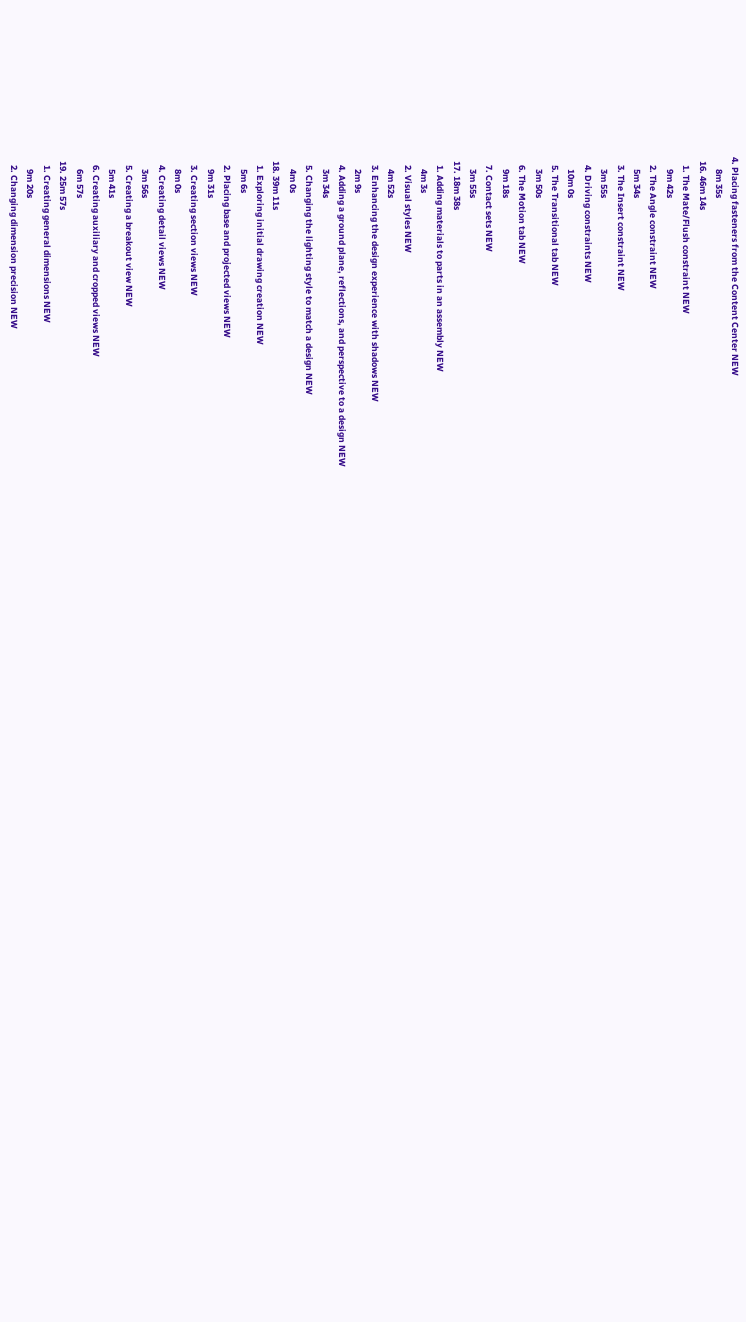4. Placing fasteners from the Content Center NEW
      8m 35s
  16. 46m 14s
    1. The Mate/Flush constraint NEW
      9m 42s
    2. The Angle constraint NEW
      5m 34s
    3. The Insert constraint NEW
      3m 55s
    4. Driving constraints NEW
      10m 0s
    5. The Transitional tab NEW
      3m 50s
    6. The Motion tab NEW
      9m 18s
    7. Contact sets NEW
      3m 55s
  17. 18m 38s
    1. Adding materials to parts in an assembly NEW
      4m 3s
    2. Visual styles NEW
      4m 52s
    3. Enhancing the design experience with shadows NEW
      2m 9s
    4. Adding a ground plane, reflections, and perspective to a design NEW
      3m 34s
    5. Changing the lighting style to match a design NEW
      4m 0s
  18. 39m 11s
    1. Exploring initial drawing creation NEW
      5m 6s
    2. Placing base and projected views NEW
      9m 31s
    3. Creating section views NEW
      8m 0s
    4. Creating detail views NEW
      3m 56s
    5. Creating a breakout view NEW
      5m 41s
    6. Creating auxiliary and cropped views NEW
      6m 57s
  19. 25m 57s
    1. Creating general dimensions NEW
      9m 20s
    2. Changing dimension precision NEW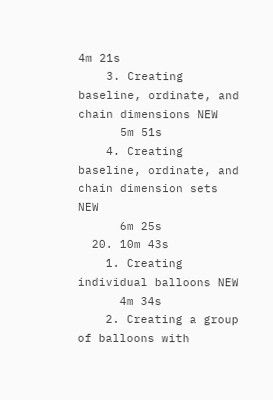4m 21s
    3. Creating baseline, ordinate, and chain dimensions NEW
      5m 51s
    4. Creating baseline, ordinate, and chain dimension sets NEW
      6m 25s
  20. 10m 43s
    1. Creating individual balloons NEW
      4m 34s
    2. Creating a group of balloons with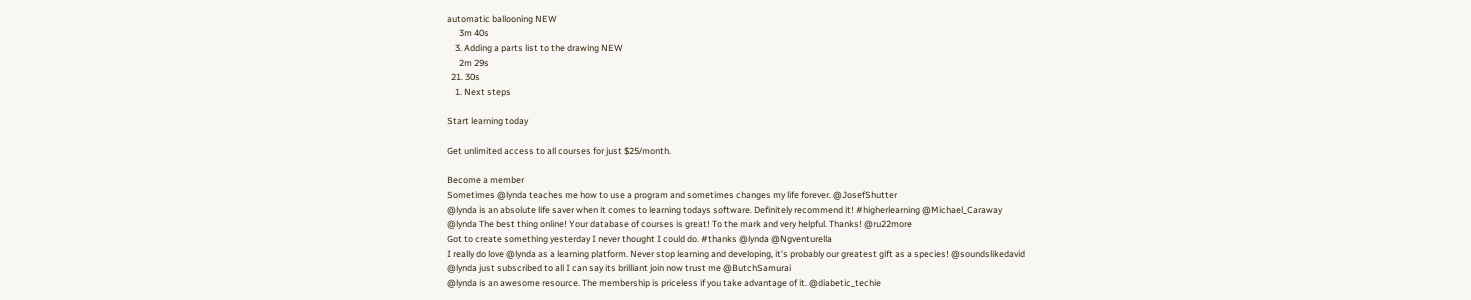automatic ballooning NEW
      3m 40s
    3. Adding a parts list to the drawing NEW
      2m 29s
  21. 30s
    1. Next steps

Start learning today

Get unlimited access to all courses for just $25/month.

Become a member
Sometimes @lynda teaches me how to use a program and sometimes changes my life forever. @JosefShutter
@lynda is an absolute life saver when it comes to learning todays software. Definitely recommend it! #higherlearning @Michael_Caraway
@lynda The best thing online! Your database of courses is great! To the mark and very helpful. Thanks! @ru22more
Got to create something yesterday I never thought I could do. #thanks @lynda @Ngventurella
I really do love @lynda as a learning platform. Never stop learning and developing, it’s probably our greatest gift as a species! @soundslikedavid
@lynda just subscribed to all I can say its brilliant join now trust me @ButchSamurai
@lynda is an awesome resource. The membership is priceless if you take advantage of it. @diabetic_techie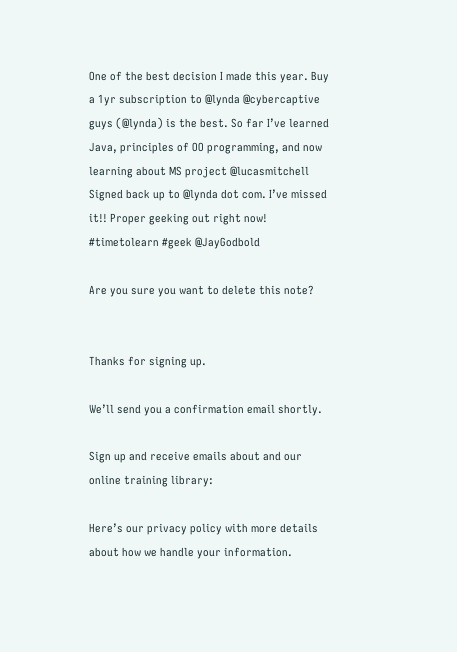One of the best decision I made this year. Buy a 1yr subscription to @lynda @cybercaptive
guys (@lynda) is the best. So far I’ve learned Java, principles of OO programming, and now learning about MS project @lucasmitchell
Signed back up to @lynda dot com. I’ve missed it!! Proper geeking out right now! #timetolearn #geek @JayGodbold

Are you sure you want to delete this note?


Thanks for signing up.

We’ll send you a confirmation email shortly.

Sign up and receive emails about and our online training library:

Here’s our privacy policy with more details about how we handle your information.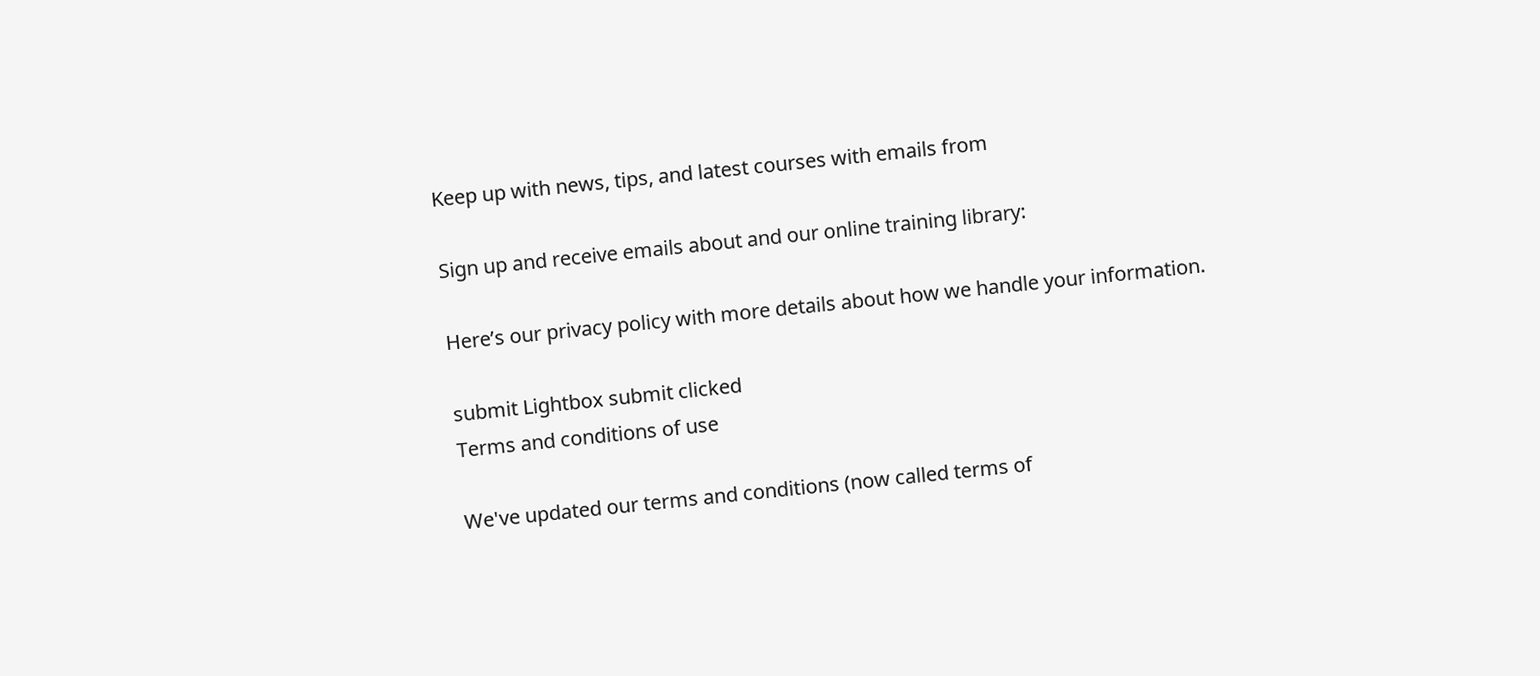Keep up with news, tips, and latest courses with emails from

Sign up and receive emails about and our online training library:

Here’s our privacy policy with more details about how we handle your information.

submit Lightbox submit clicked
Terms and conditions of use

We've updated our terms and conditions (now called terms of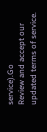service).Go
Review and accept our updated terms of service.